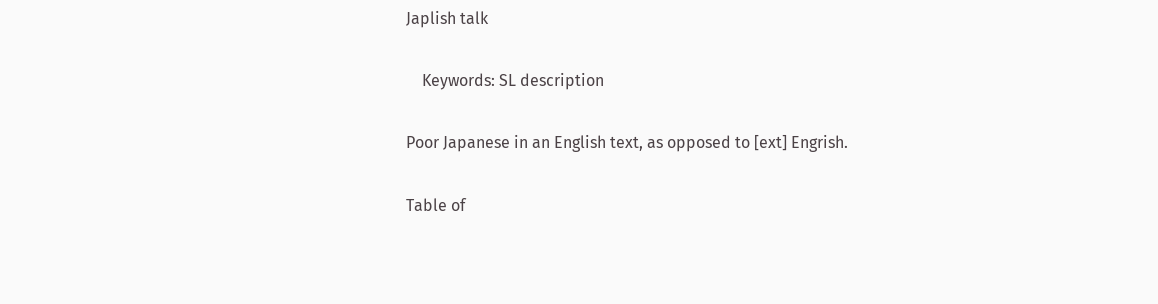Japlish talk

    Keywords: SL description

Poor Japanese in an English text, as opposed to [ext] Engrish.

Table of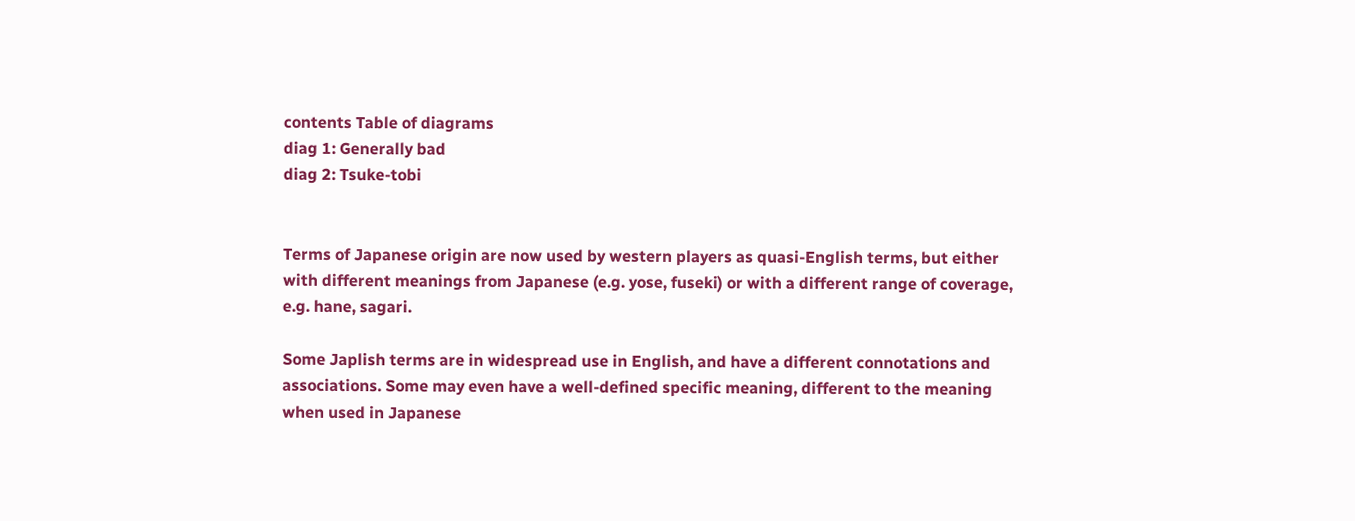contents Table of diagrams
diag 1: Generally bad
diag 2: Tsuke-tobi


Terms of Japanese origin are now used by western players as quasi-English terms, but either with different meanings from Japanese (e.g. yose, fuseki) or with a different range of coverage, e.g. hane, sagari.

Some Japlish terms are in widespread use in English, and have a different connotations and associations. Some may even have a well-defined specific meaning, different to the meaning when used in Japanese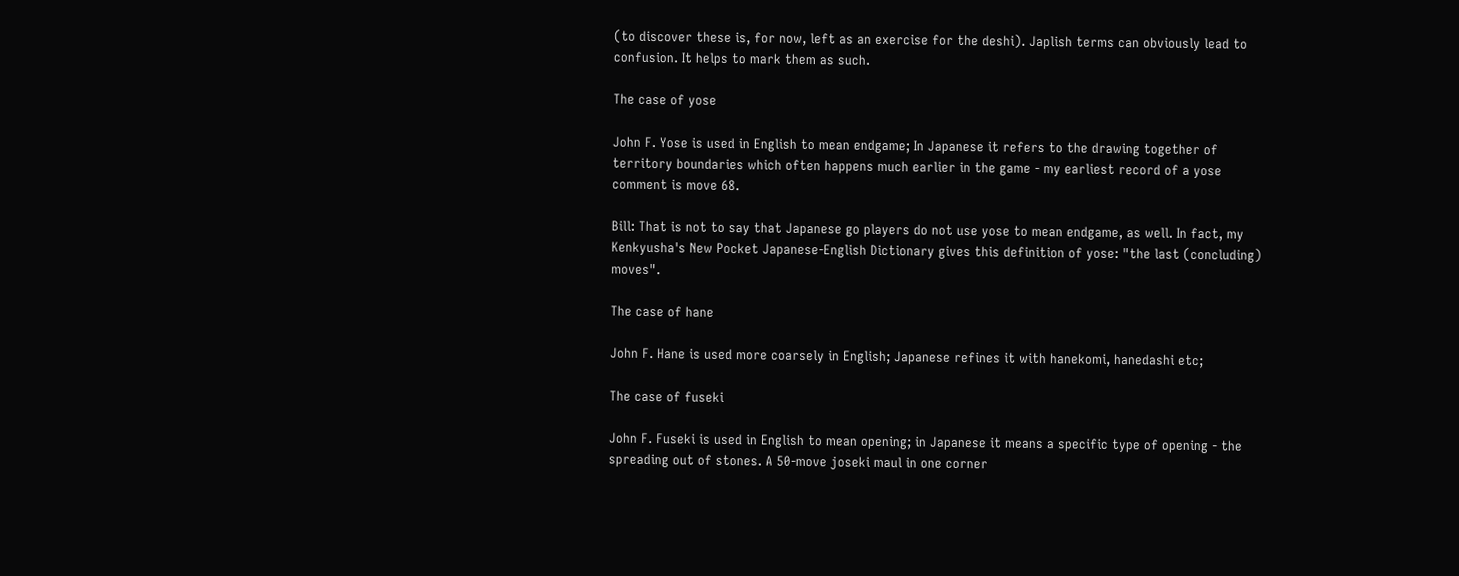(to discover these is, for now, left as an exercise for the deshi). Japlish terms can obviously lead to confusion. It helps to mark them as such.

The case of yose

John F. Yose is used in English to mean endgame; In Japanese it refers to the drawing together of territory boundaries which often happens much earlier in the game - my earliest record of a yose comment is move 68.

Bill: That is not to say that Japanese go players do not use yose to mean endgame, as well. In fact, my Kenkyusha's New Pocket Japanese-English Dictionary gives this definition of yose: "the last (concluding) moves".

The case of hane

John F. Hane is used more coarsely in English; Japanese refines it with hanekomi, hanedashi etc;

The case of fuseki

John F. Fuseki is used in English to mean opening; in Japanese it means a specific type of opening - the spreading out of stones. A 50-move joseki maul in one corner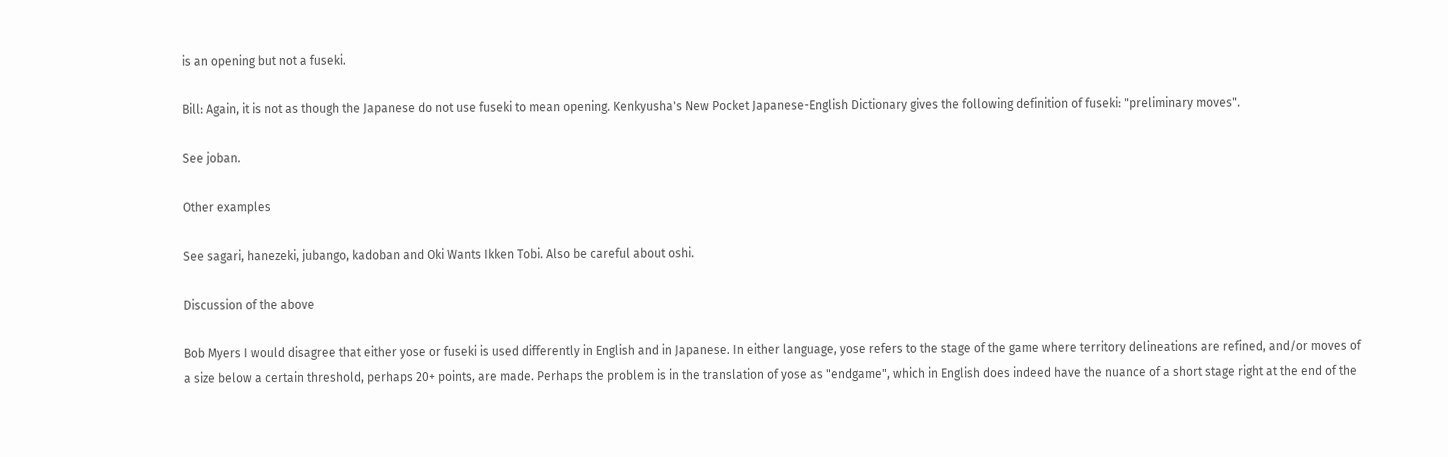is an opening but not a fuseki.

Bill: Again, it is not as though the Japanese do not use fuseki to mean opening. Kenkyusha's New Pocket Japanese-English Dictionary gives the following definition of fuseki: "preliminary moves".

See joban.

Other examples

See sagari, hanezeki, jubango, kadoban and Oki Wants Ikken Tobi. Also be careful about oshi.

Discussion of the above

Bob Myers I would disagree that either yose or fuseki is used differently in English and in Japanese. In either language, yose refers to the stage of the game where territory delineations are refined, and/or moves of a size below a certain threshold, perhaps 20+ points, are made. Perhaps the problem is in the translation of yose as "endgame", which in English does indeed have the nuance of a short stage right at the end of the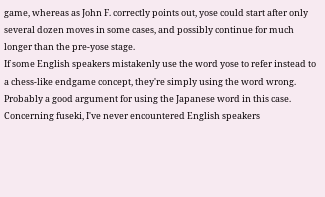game, whereas as John F. correctly points out, yose could start after only several dozen moves in some cases, and possibly continue for much longer than the pre-yose stage.
If some English speakers mistakenly use the word yose to refer instead to a chess-like endgame concept, they're simply using the word wrong. Probably a good argument for using the Japanese word in this case.
Concerning fuseki, I've never encountered English speakers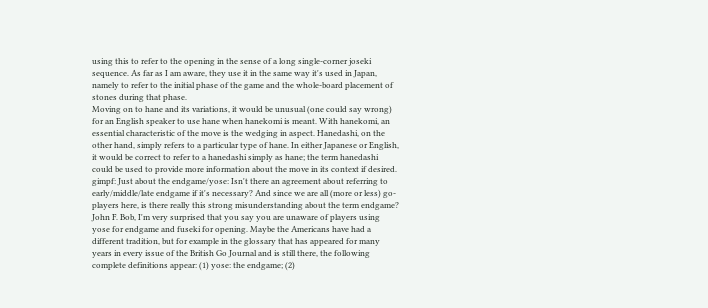using this to refer to the opening in the sense of a long single-corner joseki sequence. As far as I am aware, they use it in the same way it's used in Japan, namely to refer to the initial phase of the game and the whole-board placement of stones during that phase.
Moving on to hane and its variations, it would be unusual (one could say wrong) for an English speaker to use hane when hanekomi is meant. With hanekomi, an essential characteristic of the move is the wedging in aspect. Hanedashi, on the other hand, simply refers to a particular type of hane. In either Japanese or English, it would be correct to refer to a hanedashi simply as hane; the term hanedashi could be used to provide more information about the move in its context if desired.
gimpf: Just about the endgame/yose: Isn't there an agreement about referring to early/middle/late endgame if it's necessary? And since we are all (more or less) go-players here, is there really this strong misunderstanding about the term endgame?
John F. Bob, I'm very surprised that you say you are unaware of players using yose for endgame and fuseki for opening. Maybe the Americans have had a different tradition, but for example in the glossary that has appeared for many years in every issue of the British Go Journal and is still there, the following complete definitions appear: (1) yose: the endgame; (2)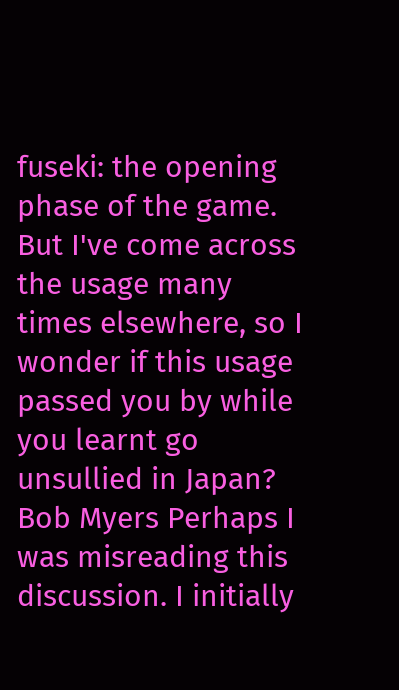fuseki: the opening phase of the game. But I've come across the usage many times elsewhere, so I wonder if this usage passed you by while you learnt go unsullied in Japan?
Bob Myers Perhaps I was misreading this discussion. I initially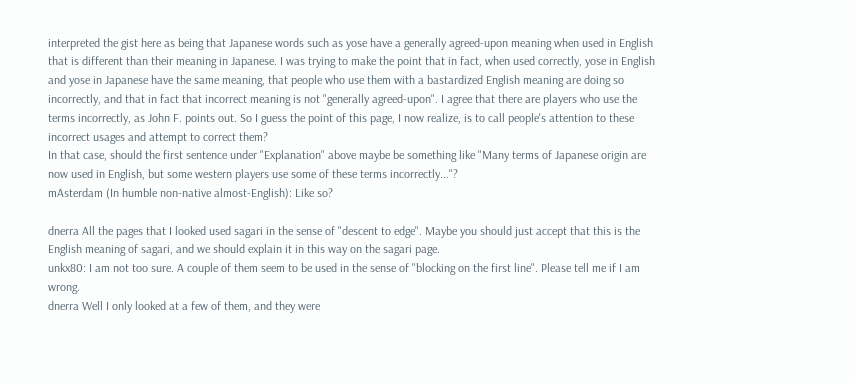interpreted the gist here as being that Japanese words such as yose have a generally agreed-upon meaning when used in English that is different than their meaning in Japanese. I was trying to make the point that in fact, when used correctly, yose in English and yose in Japanese have the same meaning, that people who use them with a bastardized English meaning are doing so incorrectly, and that in fact that incorrect meaning is not "generally agreed-upon". I agree that there are players who use the terms incorrectly, as John F. points out. So I guess the point of this page, I now realize, is to call people's attention to these incorrect usages and attempt to correct them?
In that case, should the first sentence under "Explanation" above maybe be something like "Many terms of Japanese origin are now used in English, but some western players use some of these terms incorrectly..."?
mAsterdam (In humble non-native almost-English): Like so?

dnerra All the pages that I looked used sagari in the sense of "descent to edge". Maybe you should just accept that this is the English meaning of sagari, and we should explain it in this way on the sagari page.
unkx80: I am not too sure. A couple of them seem to be used in the sense of "blocking on the first line". Please tell me if I am wrong.
dnerra Well I only looked at a few of them, and they were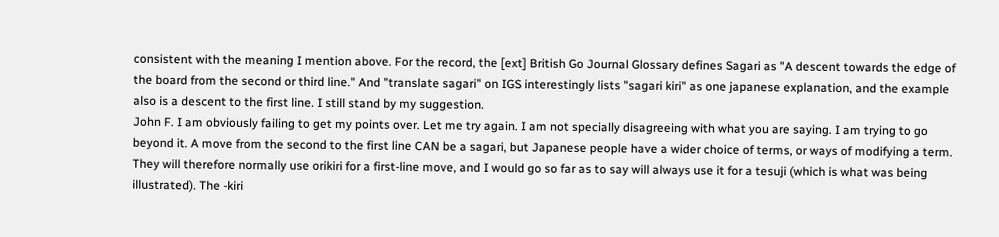consistent with the meaning I mention above. For the record, the [ext] British Go Journal Glossary defines Sagari as "A descent towards the edge of the board from the second or third line." And "translate sagari" on IGS interestingly lists "sagari kiri" as one japanese explanation, and the example also is a descent to the first line. I still stand by my suggestion.
John F. I am obviously failing to get my points over. Let me try again. I am not specially disagreeing with what you are saying. I am trying to go beyond it. A move from the second to the first line CAN be a sagari, but Japanese people have a wider choice of terms, or ways of modifying a term. They will therefore normally use orikiri for a first-line move, and I would go so far as to say will always use it for a tesuji (which is what was being illustrated). The -kiri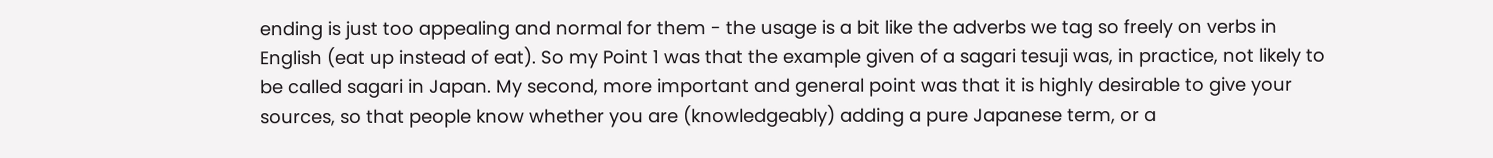ending is just too appealing and normal for them - the usage is a bit like the adverbs we tag so freely on verbs in English (eat up instead of eat). So my Point 1 was that the example given of a sagari tesuji was, in practice, not likely to be called sagari in Japan. My second, more important and general point was that it is highly desirable to give your sources, so that people know whether you are (knowledgeably) adding a pure Japanese term, or a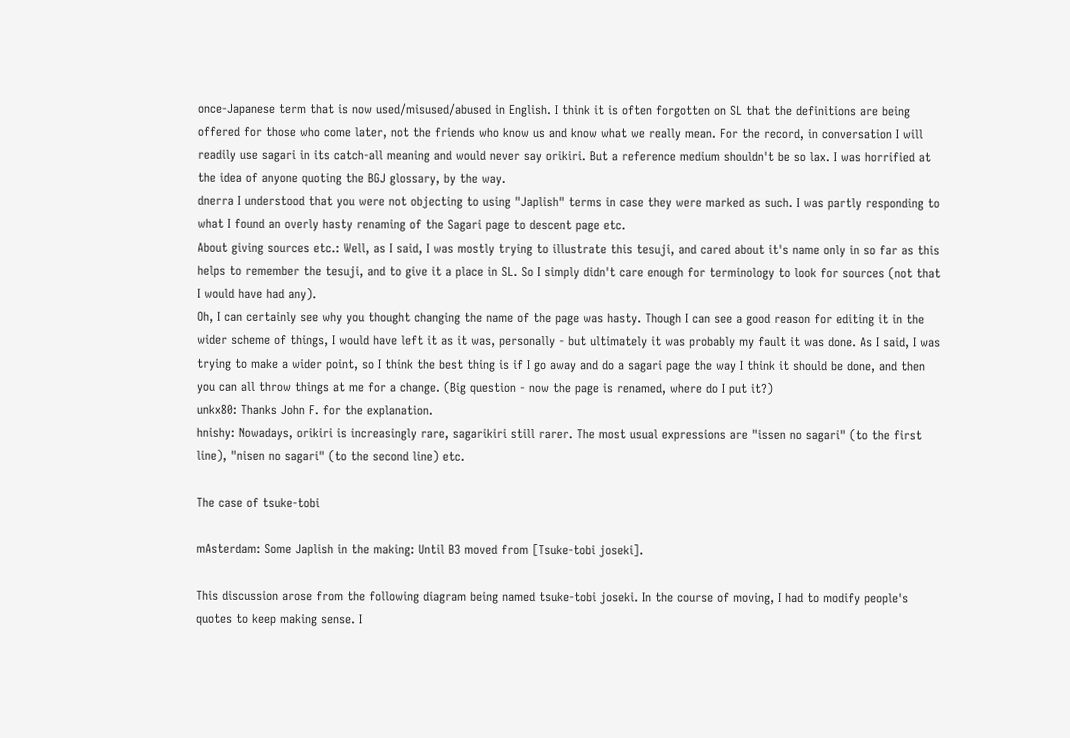once-Japanese term that is now used/misused/abused in English. I think it is often forgotten on SL that the definitions are being offered for those who come later, not the friends who know us and know what we really mean. For the record, in conversation I will readily use sagari in its catch-all meaning and would never say orikiri. But a reference medium shouldn't be so lax. I was horrified at the idea of anyone quoting the BGJ glossary, by the way.
dnerra I understood that you were not objecting to using "Japlish" terms in case they were marked as such. I was partly responding to what I found an overly hasty renaming of the Sagari page to descent page etc.
About giving sources etc.: Well, as I said, I was mostly trying to illustrate this tesuji, and cared about it's name only in so far as this helps to remember the tesuji, and to give it a place in SL. So I simply didn't care enough for terminology to look for sources (not that I would have had any).
Oh, I can certainly see why you thought changing the name of the page was hasty. Though I can see a good reason for editing it in the wider scheme of things, I would have left it as it was, personally - but ultimately it was probably my fault it was done. As I said, I was trying to make a wider point, so I think the best thing is if I go away and do a sagari page the way I think it should be done, and then you can all throw things at me for a change. (Big question - now the page is renamed, where do I put it?)
unkx80: Thanks John F. for the explanation.
hnishy: Nowadays, orikiri is increasingly rare, sagarikiri still rarer. The most usual expressions are "issen no sagari" (to the first line), "nisen no sagari" (to the second line) etc.

The case of tsuke-tobi

mAsterdam: Some Japlish in the making: Until B3 moved from [Tsuke-tobi joseki].

This discussion arose from the following diagram being named tsuke-tobi joseki. In the course of moving, I had to modify people's quotes to keep making sense. I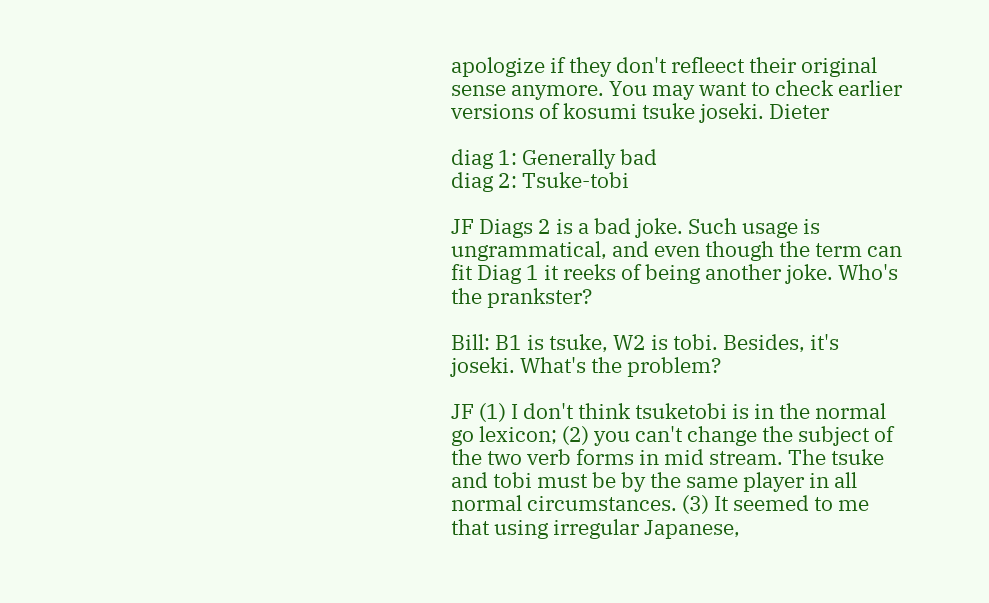apologize if they don't refleect their original sense anymore. You may want to check earlier versions of kosumi tsuke joseki. Dieter

diag 1: Generally bad
diag 2: Tsuke-tobi

JF Diags 2 is a bad joke. Such usage is ungrammatical, and even though the term can fit Diag 1 it reeks of being another joke. Who's the prankster?

Bill: B1 is tsuke, W2 is tobi. Besides, it's joseki. What's the problem?

JF (1) I don't think tsuketobi is in the normal go lexicon; (2) you can't change the subject of the two verb forms in mid stream. The tsuke and tobi must be by the same player in all normal circumstances. (3) It seemed to me that using irregular Japanese,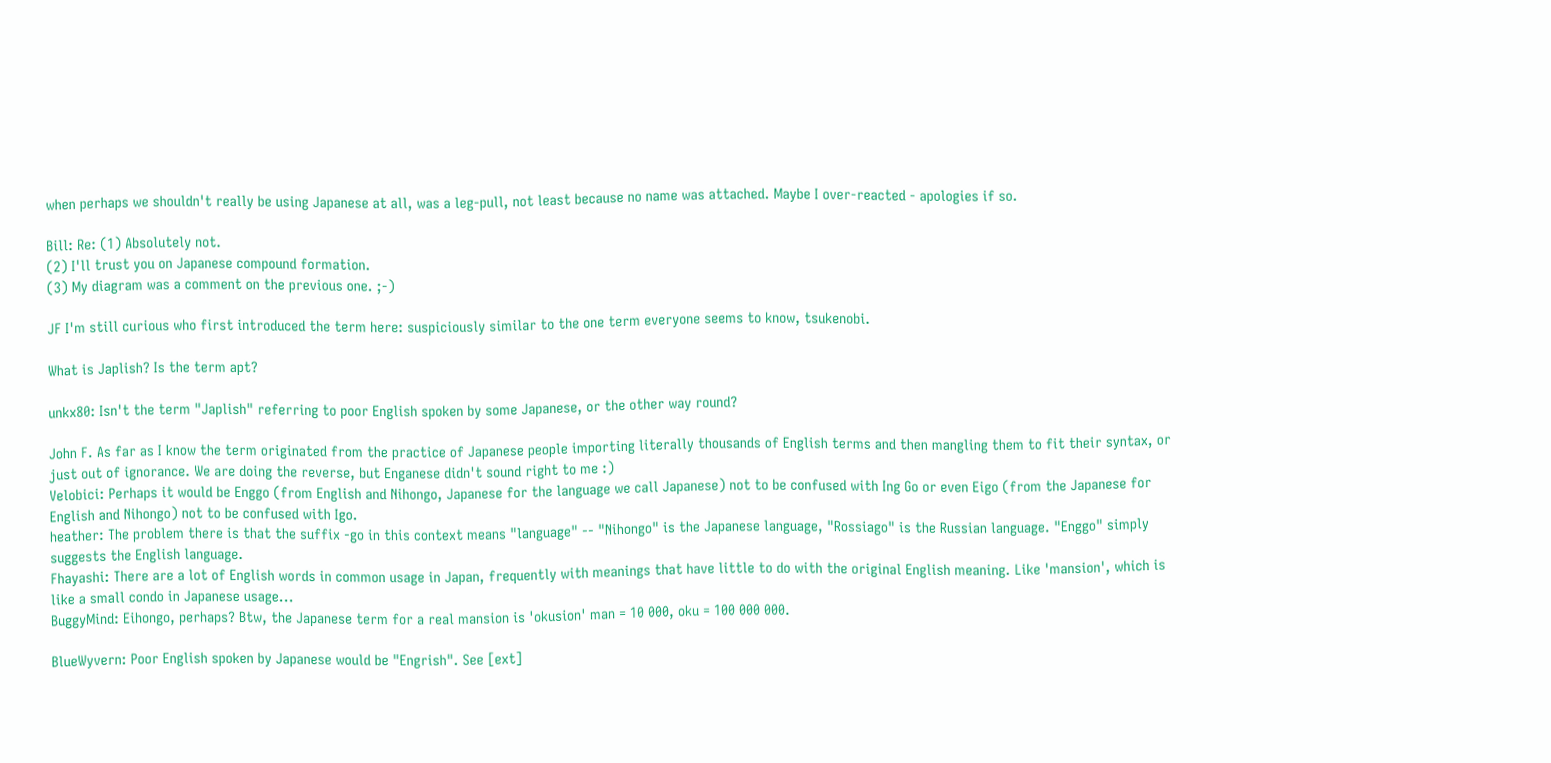when perhaps we shouldn't really be using Japanese at all, was a leg-pull, not least because no name was attached. Maybe I over-reacted - apologies if so.

Bill: Re: (1) Absolutely not.
(2) I'll trust you on Japanese compound formation.
(3) My diagram was a comment on the previous one. ;-)

JF I'm still curious who first introduced the term here: suspiciously similar to the one term everyone seems to know, tsukenobi.

What is Japlish? Is the term apt?

unkx80: Isn't the term "Japlish" referring to poor English spoken by some Japanese, or the other way round?

John F. As far as I know the term originated from the practice of Japanese people importing literally thousands of English terms and then mangling them to fit their syntax, or just out of ignorance. We are doing the reverse, but Enganese didn't sound right to me :)
Velobici: Perhaps it would be Enggo (from English and Nihongo, Japanese for the language we call Japanese) not to be confused with Ing Go or even Eigo (from the Japanese for English and Nihongo) not to be confused with Igo.
heather: The problem there is that the suffix -go in this context means "language" -- "Nihongo" is the Japanese language, "Rossiago" is the Russian language. "Enggo" simply suggests the English language.
Fhayashi: There are a lot of English words in common usage in Japan, frequently with meanings that have little to do with the original English meaning. Like 'mansion', which is like a small condo in Japanese usage...
BuggyMind: Eihongo, perhaps? Btw, the Japanese term for a real mansion is 'okusion' man = 10 000, oku = 100 000 000.

BlueWyvern: Poor English spoken by Japanese would be "Engrish". See [ext]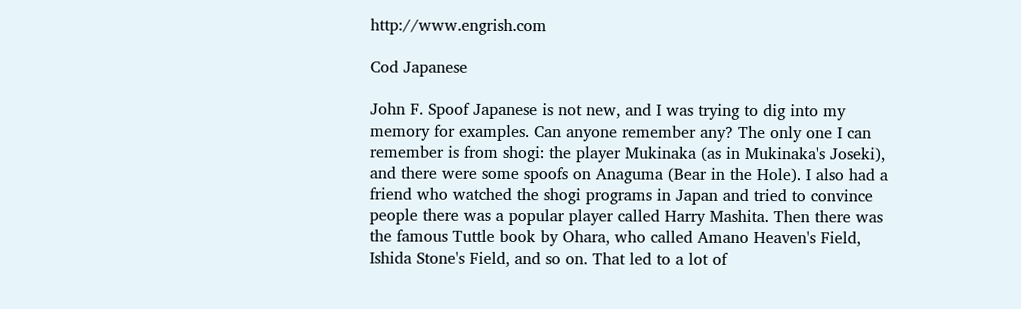http://www.engrish.com

Cod Japanese

John F. Spoof Japanese is not new, and I was trying to dig into my memory for examples. Can anyone remember any? The only one I can remember is from shogi: the player Mukinaka (as in Mukinaka's Joseki), and there were some spoofs on Anaguma (Bear in the Hole). I also had a friend who watched the shogi programs in Japan and tried to convince people there was a popular player called Harry Mashita. Then there was the famous Tuttle book by Ohara, who called Amano Heaven's Field, Ishida Stone's Field, and so on. That led to a lot of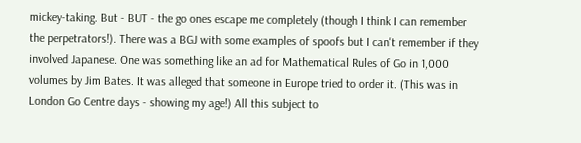mickey-taking. But - BUT - the go ones escape me completely (though I think I can remember the perpetrators!). There was a BGJ with some examples of spoofs but I can't remember if they involved Japanese. One was something like an ad for Mathematical Rules of Go in 1,000 volumes by Jim Bates. It was alleged that someone in Europe tried to order it. (This was in London Go Centre days - showing my age!) All this subject to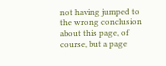not having jumped to the wrong conclusion about this page, of course, but a page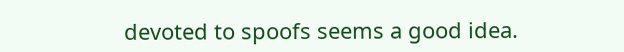devoted to spoofs seems a good idea.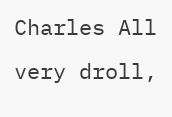Charles All very droll,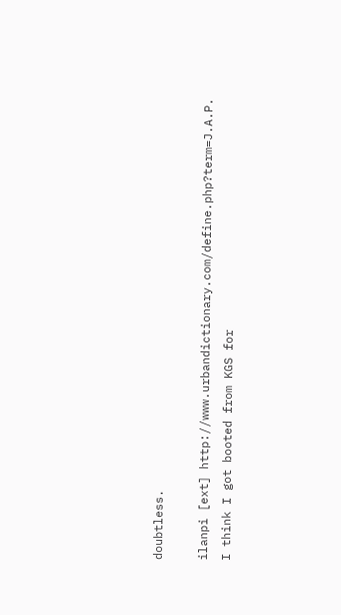doubtless.

ilanpi [ext] http://www.urbandictionary.com/define.php?term=J.A.P. I think I got booted from KGS for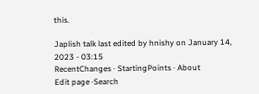this.

Japlish talk last edited by hnishy on January 14, 2023 - 03:15
RecentChanges · StartingPoints · About
Edit page ·Search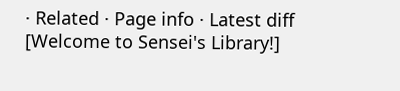· Related · Page info · Latest diff
[Welcome to Sensei's Library!]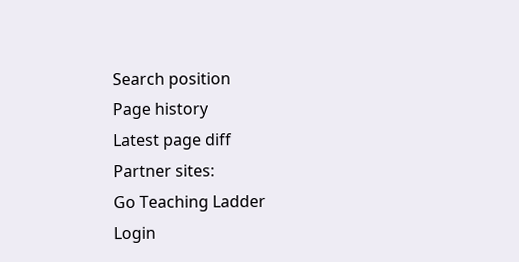Search position
Page history
Latest page diff
Partner sites:
Go Teaching Ladder
Login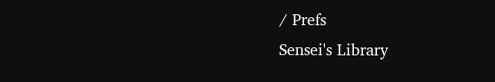/ Prefs
Sensei's Library